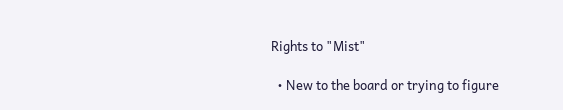Rights to "Mist"

  • New to the board or trying to figure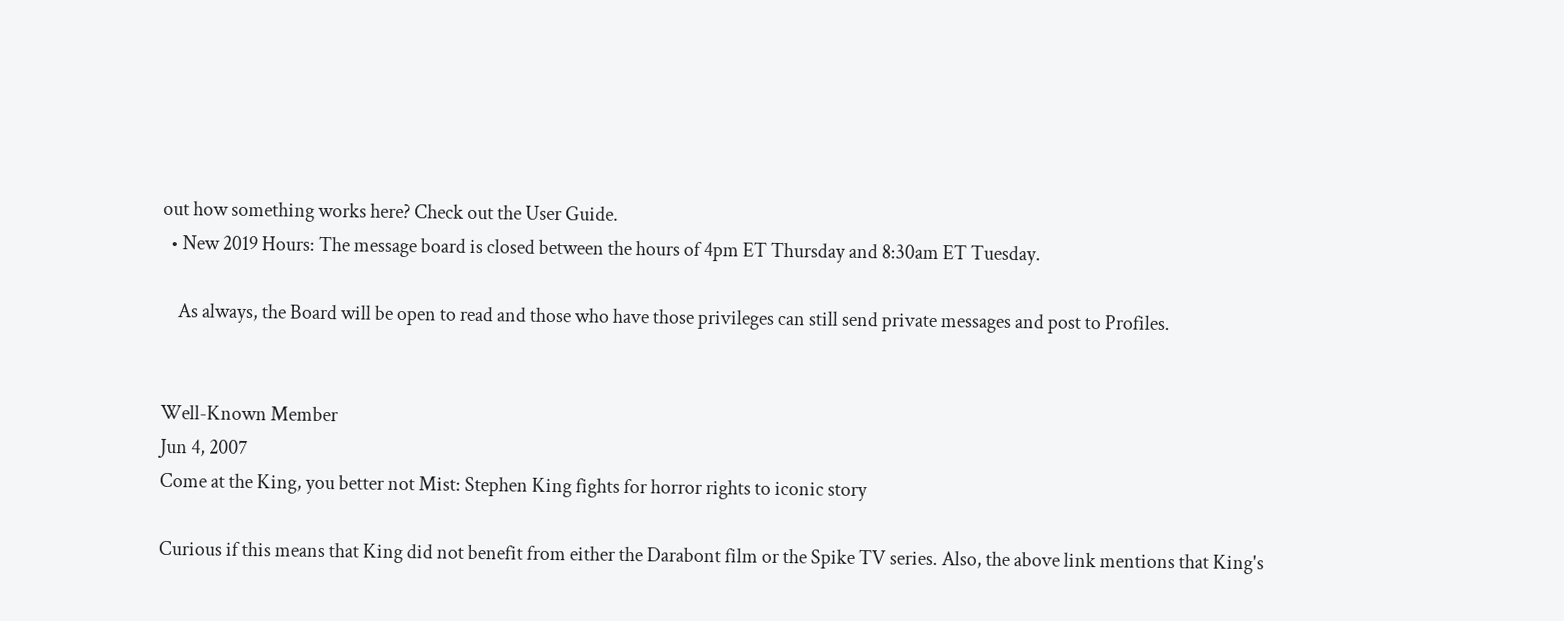out how something works here? Check out the User Guide.
  • New 2019 Hours: The message board is closed between the hours of 4pm ET Thursday and 8:30am ET Tuesday.

    As always, the Board will be open to read and those who have those privileges can still send private messages and post to Profiles.


Well-Known Member
Jun 4, 2007
Come at the King, you better not Mist: Stephen King fights for horror rights to iconic story

Curious if this means that King did not benefit from either the Darabont film or the Spike TV series. Also, the above link mentions that King's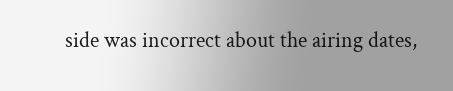side was incorrect about the airing dates,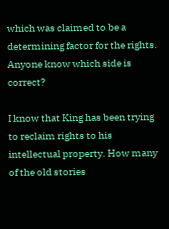which was claimed to be a determining factor for the rights. Anyone know which side is correct?

I know that King has been trying to reclaim rights to his intellectual property. How many of the old stories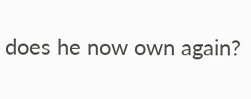does he now own again?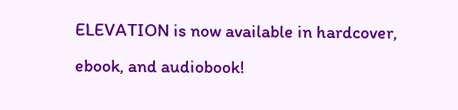ELEVATION is now available in hardcover, ebook, and audiobook!